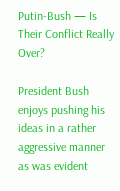Putin-Bush — Is Their Conflict Really Over?

President Bush enjoys pushing his ideas in a rather aggressive manner as was evident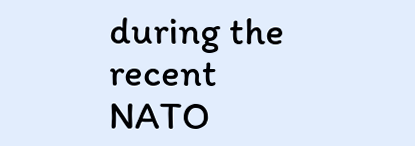during the recent NATO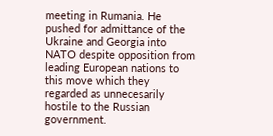meeting in Rumania. He pushed for admittance of the Ukraine and Georgia into NATO despite opposition from leading European nations to this move which they regarded as unnecesarily hostile to the Russian government.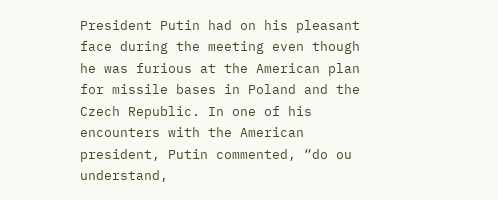President Putin had on his pleasant face during the meeting even though he was furious at the American plan for missile bases in Poland and the Czech Republic. In one of his encounters with the American president, Putin commented, “do ou understand,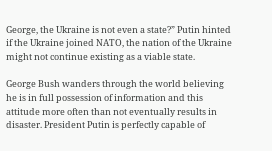George, the Ukraine is not even a state?” Putin hinted if the Ukraine joined NATO, the nation of the Ukraine might not continue existing as a viable state.

George Bush wanders through the world believing he is in full possession of information and this attitude more often than not eventually results in disaster. President Putin is perfectly capable of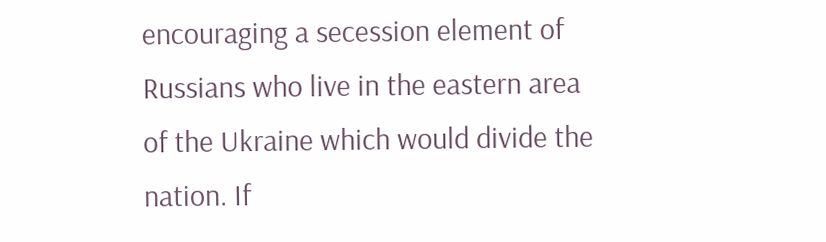encouraging a secession element of Russians who live in the eastern area of the Ukraine which would divide the nation. If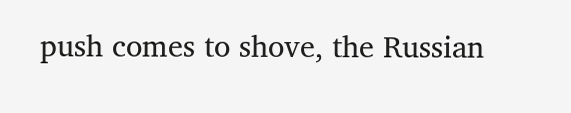push comes to shove, the Russian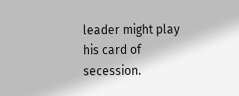leader might play his card of secession.